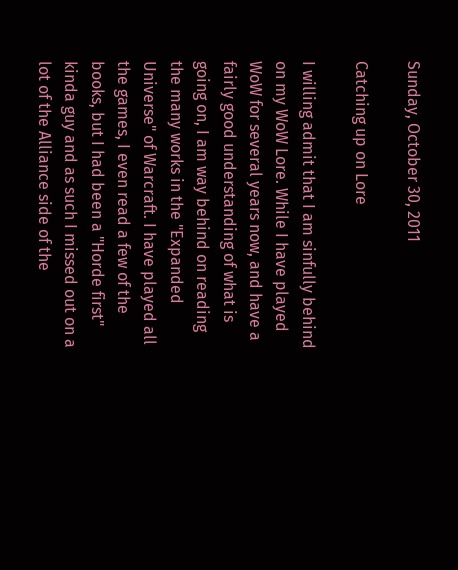Sunday, October 30, 2011

Catching up on Lore

I willing admit that I am sinfully behind on my WoW Lore. While I have played WoW for several years now, and have a fairly good understanding of what is going on, I am way behind on reading the many works in the "Expanded Universe" of Warcraft. I have played all the games, I even read a few of the books, but I had been a "Horde first" kinda guy and as such I missed out on a lot of the Alliance side of the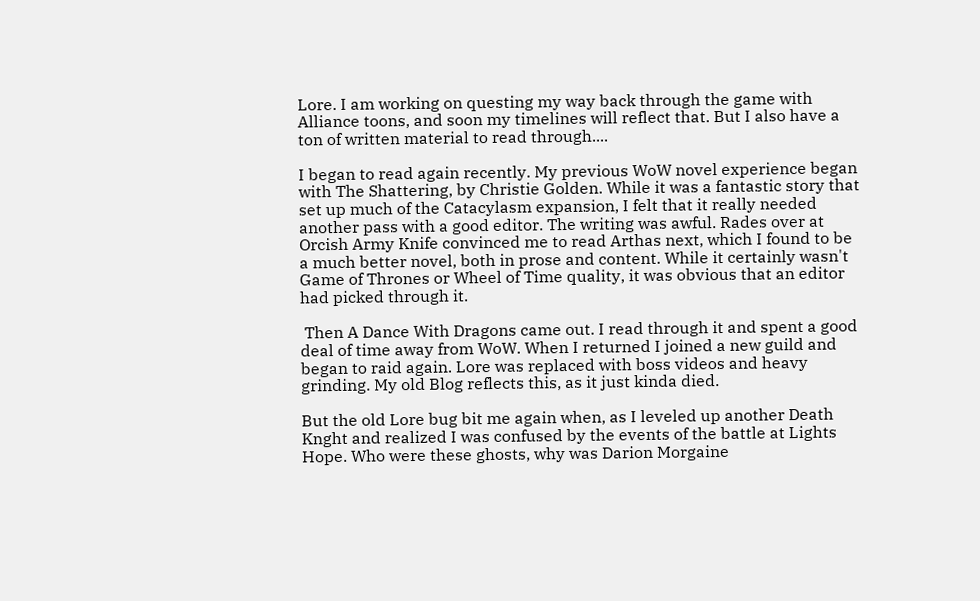Lore. I am working on questing my way back through the game with Alliance toons, and soon my timelines will reflect that. But I also have a ton of written material to read through....

I began to read again recently. My previous WoW novel experience began with The Shattering, by Christie Golden. While it was a fantastic story that set up much of the Catacylasm expansion, I felt that it really needed another pass with a good editor. The writing was awful. Rades over at Orcish Army Knife convinced me to read Arthas next, which I found to be a much better novel, both in prose and content. While it certainly wasn't Game of Thrones or Wheel of Time quality, it was obvious that an editor had picked through it.

 Then A Dance With Dragons came out. I read through it and spent a good deal of time away from WoW. When I returned I joined a new guild and began to raid again. Lore was replaced with boss videos and heavy grinding. My old Blog reflects this, as it just kinda died.

But the old Lore bug bit me again when, as I leveled up another Death Knght and realized I was confused by the events of the battle at Lights Hope. Who were these ghosts, why was Darion Morgaine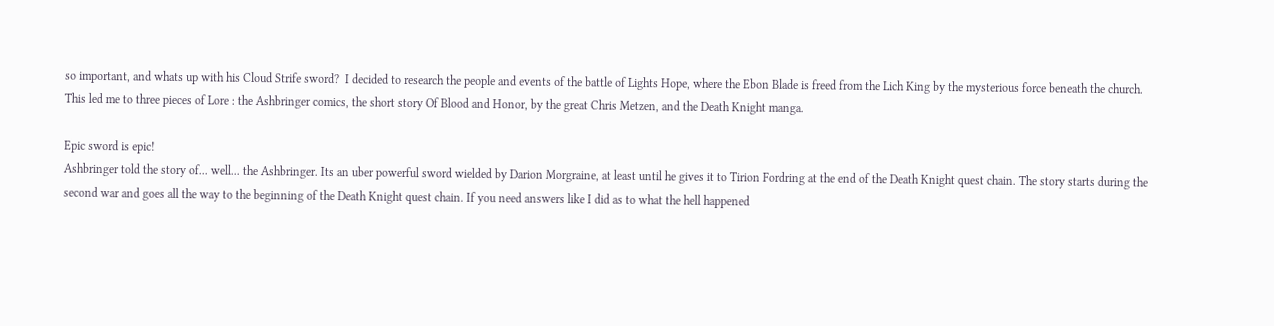so important, and whats up with his Cloud Strife sword?  I decided to research the people and events of the battle of Lights Hope, where the Ebon Blade is freed from the Lich King by the mysterious force beneath the church. This led me to three pieces of Lore : the Ashbringer comics, the short story Of Blood and Honor, by the great Chris Metzen, and the Death Knight manga.

Epic sword is epic!
Ashbringer told the story of... well... the Ashbringer. Its an uber powerful sword wielded by Darion Morgraine, at least until he gives it to Tirion Fordring at the end of the Death Knight quest chain. The story starts during the second war and goes all the way to the beginning of the Death Knight quest chain. If you need answers like I did as to what the hell happened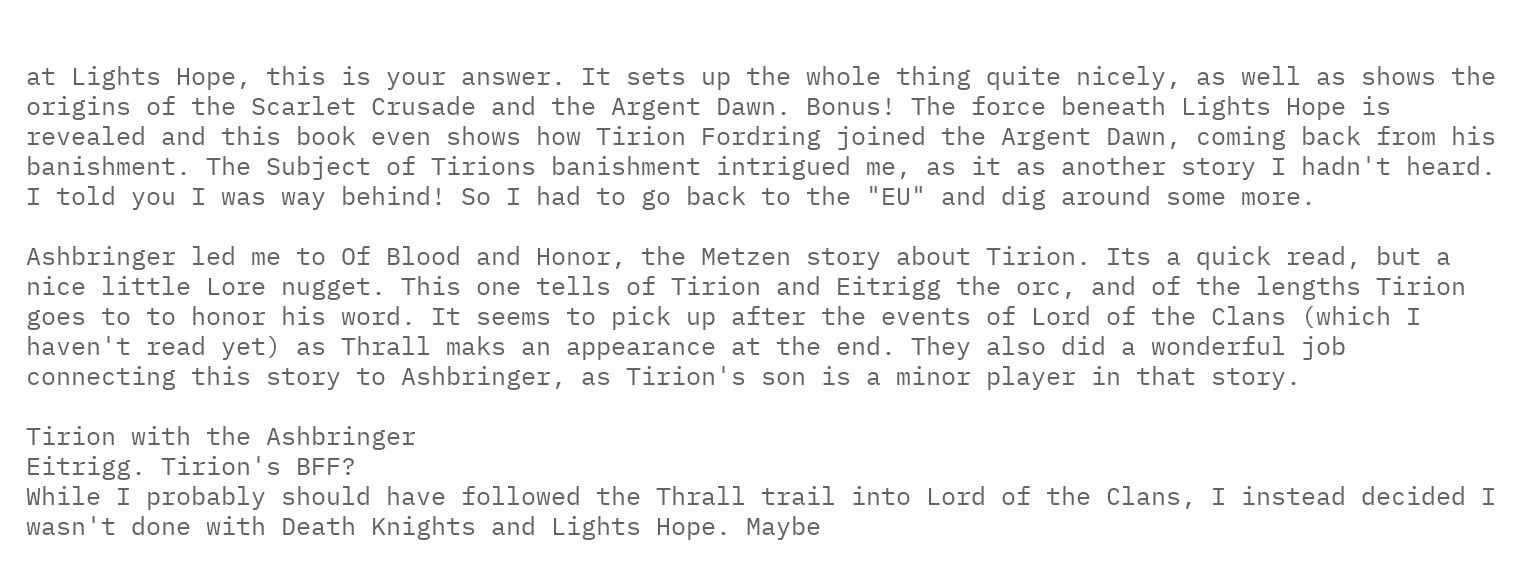at Lights Hope, this is your answer. It sets up the whole thing quite nicely, as well as shows the origins of the Scarlet Crusade and the Argent Dawn. Bonus! The force beneath Lights Hope is revealed and this book even shows how Tirion Fordring joined the Argent Dawn, coming back from his banishment. The Subject of Tirions banishment intrigued me, as it as another story I hadn't heard. I told you I was way behind! So I had to go back to the "EU" and dig around some more.

Ashbringer led me to Of Blood and Honor, the Metzen story about Tirion. Its a quick read, but a nice little Lore nugget. This one tells of Tirion and Eitrigg the orc, and of the lengths Tirion goes to to honor his word. It seems to pick up after the events of Lord of the Clans (which I haven't read yet) as Thrall maks an appearance at the end. They also did a wonderful job connecting this story to Ashbringer, as Tirion's son is a minor player in that story.

Tirion with the Ashbringer
Eitrigg. Tirion's BFF?
While I probably should have followed the Thrall trail into Lord of the Clans, I instead decided I wasn't done with Death Knights and Lights Hope. Maybe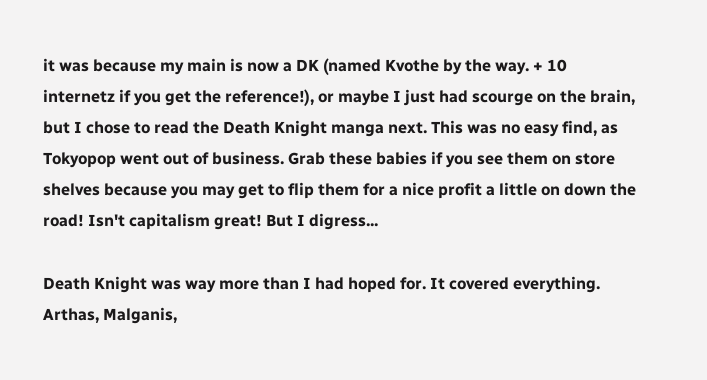it was because my main is now a DK (named Kvothe by the way. + 10 internetz if you get the reference!), or maybe I just had scourge on the brain, but I chose to read the Death Knight manga next. This was no easy find, as Tokyopop went out of business. Grab these babies if you see them on store shelves because you may get to flip them for a nice profit a little on down the road! Isn't capitalism great! But I digress...

Death Knight was way more than I had hoped for. It covered everything. Arthas, Malganis,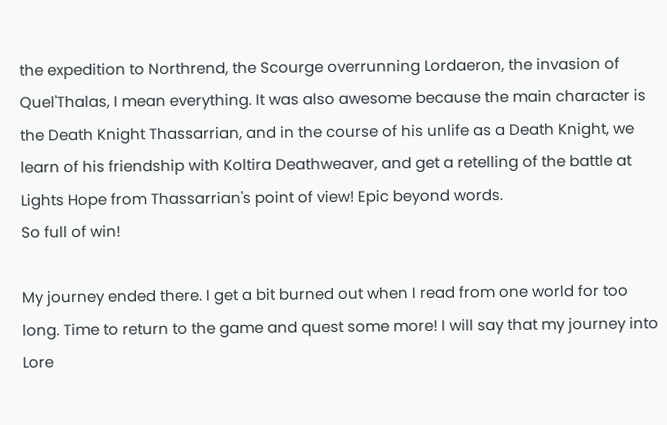the expedition to Northrend, the Scourge overrunning Lordaeron, the invasion of Quel'Thalas, I mean everything. It was also awesome because the main character is the Death Knight Thassarrian, and in the course of his unlife as a Death Knight, we learn of his friendship with Koltira Deathweaver, and get a retelling of the battle at Lights Hope from Thassarrian's point of view! Epic beyond words.
So full of win!

My journey ended there. I get a bit burned out when I read from one world for too long. Time to return to the game and quest some more! I will say that my journey into Lore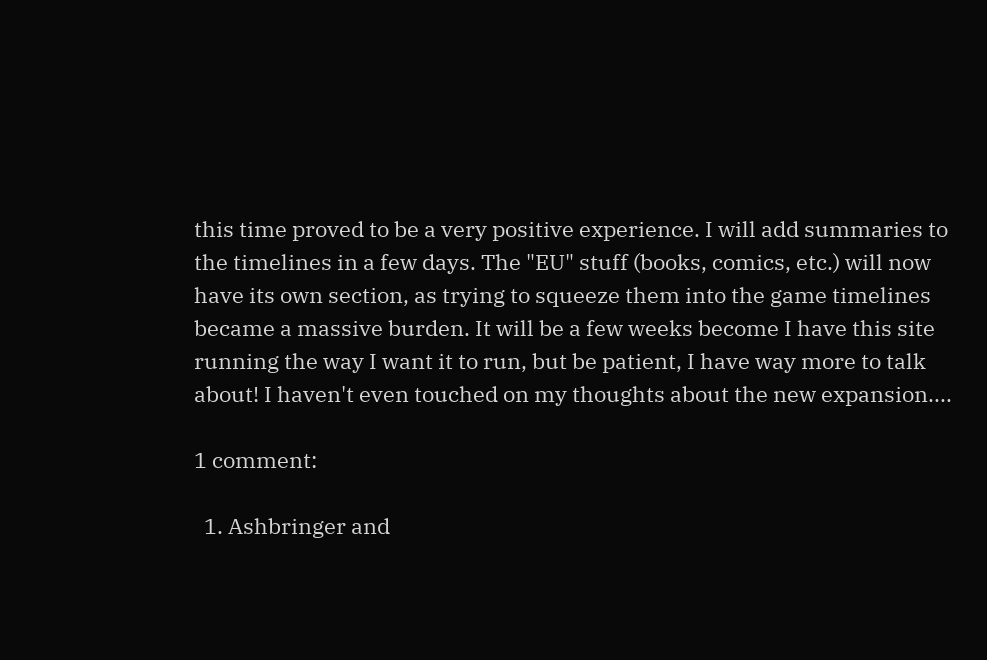this time proved to be a very positive experience. I will add summaries to the timelines in a few days. The "EU" stuff (books, comics, etc.) will now have its own section, as trying to squeeze them into the game timelines became a massive burden. It will be a few weeks become I have this site running the way I want it to run, but be patient, I have way more to talk about! I haven't even touched on my thoughts about the new expansion....

1 comment:

  1. Ashbringer and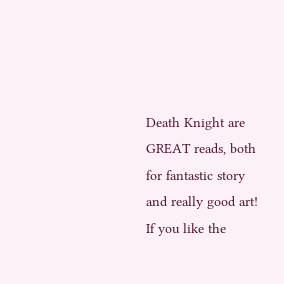Death Knight are GREAT reads, both for fantastic story and really good art! If you like the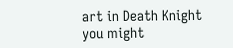art in Death Knight you might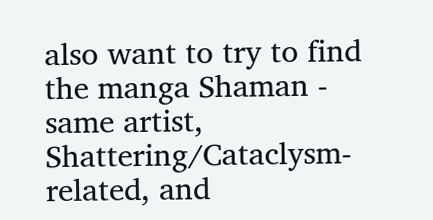also want to try to find the manga Shaman - same artist, Shattering/Cataclysm-related, and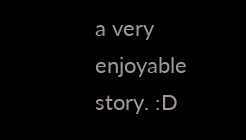a very enjoyable story. :D